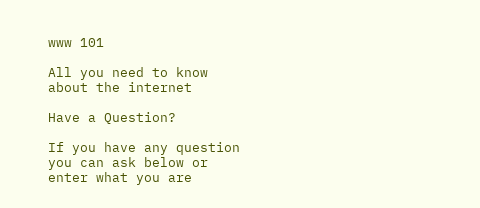www 101

All you need to know about the internet

Have a Question?

If you have any question you can ask below or enter what you are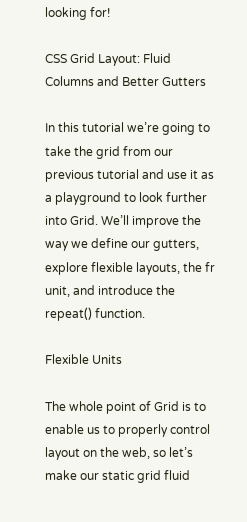looking for!

CSS Grid Layout: Fluid Columns and Better Gutters

In this tutorial we’re going to take the grid from our previous tutorial and use it as a playground to look further into Grid. We’ll improve the way we define our gutters, explore flexible layouts, the fr unit, and introduce the repeat() function.

Flexible Units

The whole point of Grid is to enable us to properly control layout on the web, so let’s make our static grid fluid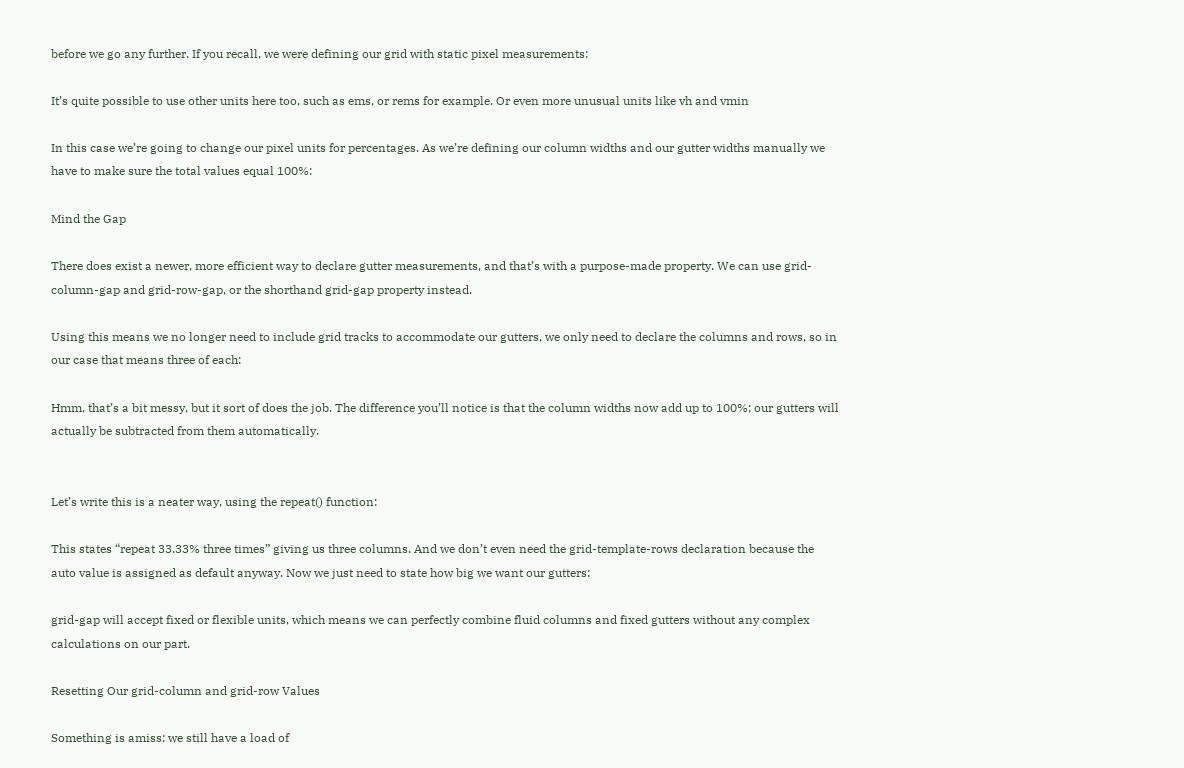before we go any further. If you recall, we were defining our grid with static pixel measurements:

It’s quite possible to use other units here too, such as ems, or rems for example. Or even more unusual units like vh and vmin

In this case we’re going to change our pixel units for percentages. As we’re defining our column widths and our gutter widths manually we have to make sure the total values equal 100%:

Mind the Gap

There does exist a newer, more efficient way to declare gutter measurements, and that’s with a purpose-made property. We can use grid-column-gap and grid-row-gap, or the shorthand grid-gap property instead.

Using this means we no longer need to include grid tracks to accommodate our gutters, we only need to declare the columns and rows, so in our case that means three of each:

Hmm, that’s a bit messy, but it sort of does the job. The difference you’ll notice is that the column widths now add up to 100%; our gutters will actually be subtracted from them automatically.


Let’s write this is a neater way, using the repeat() function:

This states “repeat 33.33% three times” giving us three columns. And we don’t even need the grid-template-rows declaration because the auto value is assigned as default anyway. Now we just need to state how big we want our gutters:

grid-gap will accept fixed or flexible units, which means we can perfectly combine fluid columns and fixed gutters without any complex calculations on our part.

Resetting Our grid-column and grid-row Values

Something is amiss: we still have a load of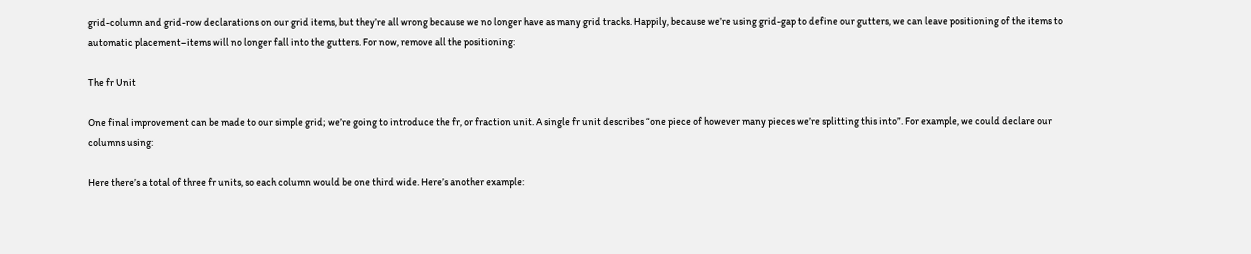grid-column and grid-row declarations on our grid items, but they’re all wrong because we no longer have as many grid tracks. Happily, because we’re using grid-gap to define our gutters, we can leave positioning of the items to automatic placement–items will no longer fall into the gutters. For now, remove all the positioning:

The fr Unit

One final improvement can be made to our simple grid; we’re going to introduce the fr, or fraction unit. A single fr unit describes “one piece of however many pieces we’re splitting this into”. For example, we could declare our columns using:

Here there’s a total of three fr units, so each column would be one third wide. Here’s another example: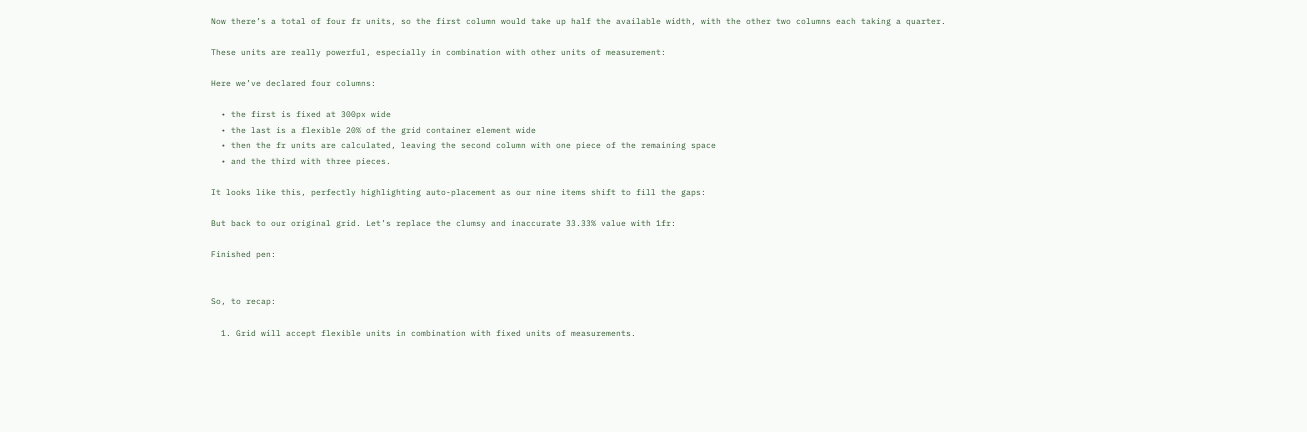Now there’s a total of four fr units, so the first column would take up half the available width, with the other two columns each taking a quarter.

These units are really powerful, especially in combination with other units of measurement:

Here we’ve declared four columns:

  • the first is fixed at 300px wide
  • the last is a flexible 20% of the grid container element wide
  • then the fr units are calculated, leaving the second column with one piece of the remaining space
  • and the third with three pieces.

It looks like this, perfectly highlighting auto-placement as our nine items shift to fill the gaps:

But back to our original grid. Let’s replace the clumsy and inaccurate 33.33% value with 1fr:

Finished pen:


So, to recap:

  1. Grid will accept flexible units in combination with fixed units of measurements.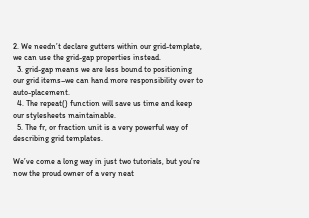2. We needn’t declare gutters within our grid-template, we can use the grid-gap properties instead.
  3. grid-gap means we are less bound to positioning our grid items–we can hand more responsibility over to auto-placement.
  4. The repeat() function will save us time and keep our stylesheets maintainable.
  5. The fr, or fraction unit is a very powerful way of describing grid templates.

We’ve come a long way in just two tutorials, but you’re now the proud owner of a very neat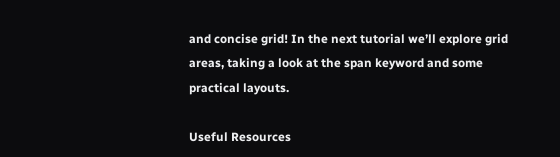and concise grid! In the next tutorial we’ll explore grid areas, taking a look at the span keyword and some practical layouts.

Useful Resources